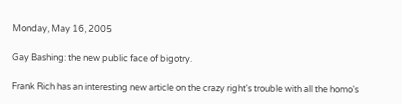Monday, May 16, 2005

Gay Bashing: the new public face of bigotry.

Frank Rich has an interesting new article on the crazy right's trouble with all the homo's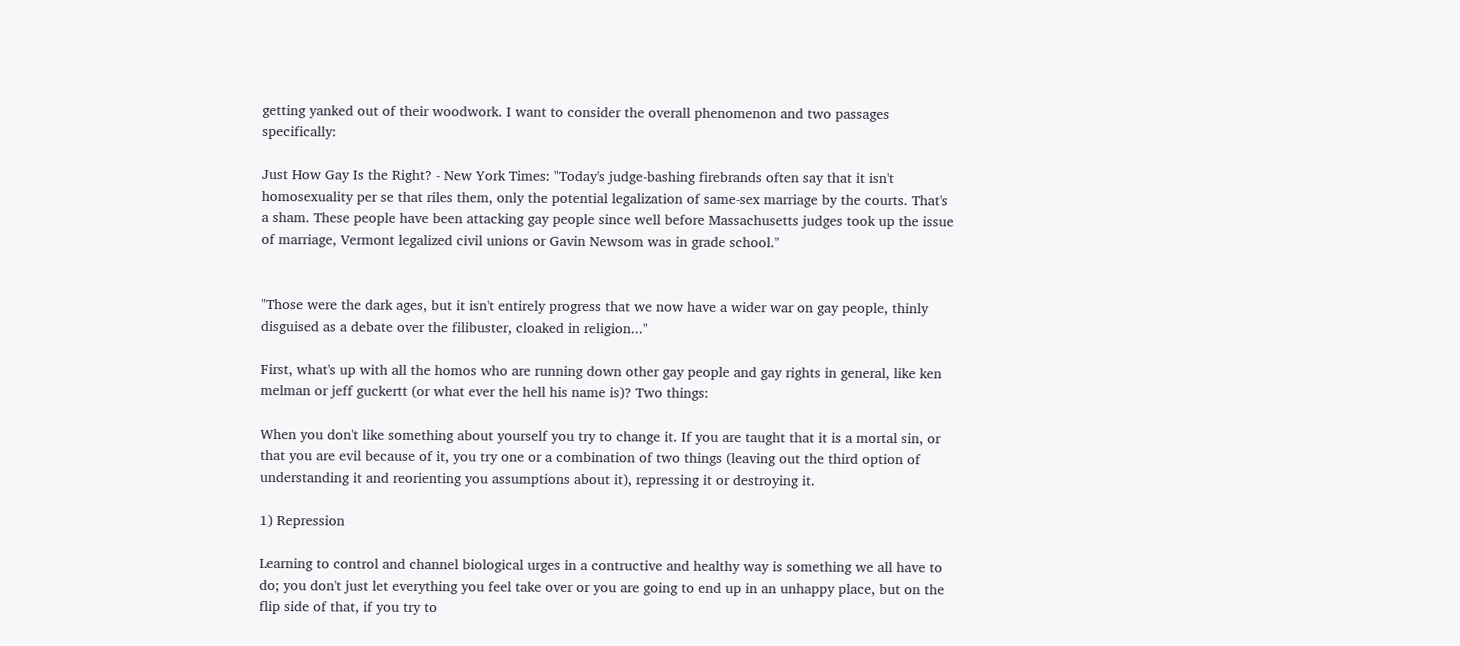getting yanked out of their woodwork. I want to consider the overall phenomenon and two passages specifically:

Just How Gay Is the Right? - New York Times: "Today's judge-bashing firebrands often say that it isn't homosexuality per se that riles them, only the potential legalization of same-sex marriage by the courts. That's a sham. These people have been attacking gay people since well before Massachusetts judges took up the issue of marriage, Vermont legalized civil unions or Gavin Newsom was in grade school."


"Those were the dark ages, but it isn't entirely progress that we now have a wider war on gay people, thinly disguised as a debate over the filibuster, cloaked in religion..."

First, what's up with all the homos who are running down other gay people and gay rights in general, like ken melman or jeff guckertt (or what ever the hell his name is)? Two things:

When you don't like something about yourself you try to change it. If you are taught that it is a mortal sin, or that you are evil because of it, you try one or a combination of two things (leaving out the third option of understanding it and reorienting you assumptions about it), repressing it or destroying it.

1) Repression

Learning to control and channel biological urges in a contructive and healthy way is something we all have to do; you don't just let everything you feel take over or you are going to end up in an unhappy place, but on the flip side of that, if you try to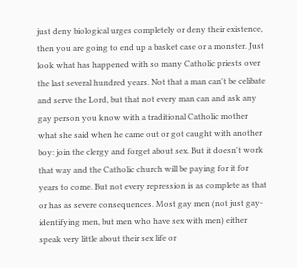just deny biological urges completely or deny their existence, then you are going to end up a basket case or a monster. Just look what has happened with so many Catholic priests over the last several hundred years. Not that a man can't be celibate and serve the Lord, but that not every man can and ask any gay person you know with a traditional Catholic mother what she said when he came out or got caught with another boy: join the clergy and forget about sex. But it doesn't work that way and the Catholic church will be paying for it for years to come. But not every repression is as complete as that or has as severe consequences. Most gay men (not just gay-identifying men, but men who have sex with men) either speak very little about their sex life or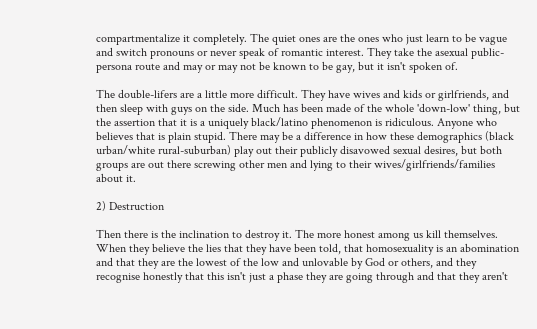compartmentalize it completely. The quiet ones are the ones who just learn to be vague and switch pronouns or never speak of romantic interest. They take the asexual public-persona route and may or may not be known to be gay, but it isn't spoken of.

The double-lifers are a little more difficult. They have wives and kids or girlfriends, and then sleep with guys on the side. Much has been made of the whole 'down-low' thing, but the assertion that it is a uniquely black/latino phenomenon is ridiculous. Anyone who believes that is plain stupid. There may be a difference in how these demographics (black urban/white rural-suburban) play out their publicly disavowed sexual desires, but both groups are out there screwing other men and lying to their wives/girlfriends/families about it.

2) Destruction

Then there is the inclination to destroy it. The more honest among us kill themselves. When they believe the lies that they have been told, that homosexuality is an abomination and that they are the lowest of the low and unlovable by God or others, and they recognise honestly that this isn't just a phase they are going through and that they aren't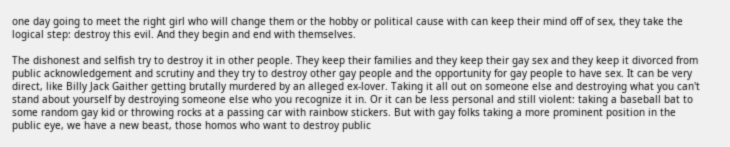one day going to meet the right girl who will change them or the hobby or political cause with can keep their mind off of sex, they take the logical step: destroy this evil. And they begin and end with themselves.

The dishonest and selfish try to destroy it in other people. They keep their families and they keep their gay sex and they keep it divorced from public acknowledgement and scrutiny and they try to destroy other gay people and the opportunity for gay people to have sex. It can be very direct, like Billy Jack Gaither getting brutally murdered by an alleged ex-lover. Taking it all out on someone else and destroying what you can't stand about yourself by destroying someone else who you recognize it in. Or it can be less personal and still violent: taking a baseball bat to some random gay kid or throwing rocks at a passing car with rainbow stickers. But with gay folks taking a more prominent position in the public eye, we have a new beast, those homos who want to destroy public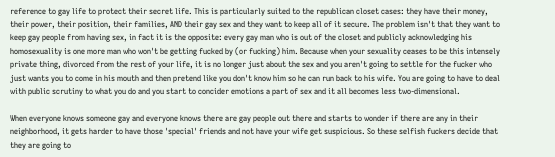reference to gay life to protect their secret life. This is particularly suited to the republican closet cases: they have their money, their power, their position, their families, AND their gay sex and they want to keep all of it secure. The problem isn't that they want to keep gay people from having sex, in fact it is the opposite: every gay man who is out of the closet and publicly acknowledging his homosexuality is one more man who won't be getting fucked by (or fucking) him. Because when your sexuality ceases to be this intensely private thing, divorced from the rest of your life, it is no longer just about the sex and you aren't going to settle for the fucker who just wants you to come in his mouth and then pretend like you don't know him so he can run back to his wife. You are going to have to deal with public scrutiny to what you do and you start to concider emotions a part of sex and it all becomes less two-dimensional.

When everyone knows someone gay and everyone knows there are gay people out there and starts to wonder if there are any in their neighborhood, it gets harder to have those 'special' friends and not have your wife get suspicious. So these selfish fuckers decide that they are going to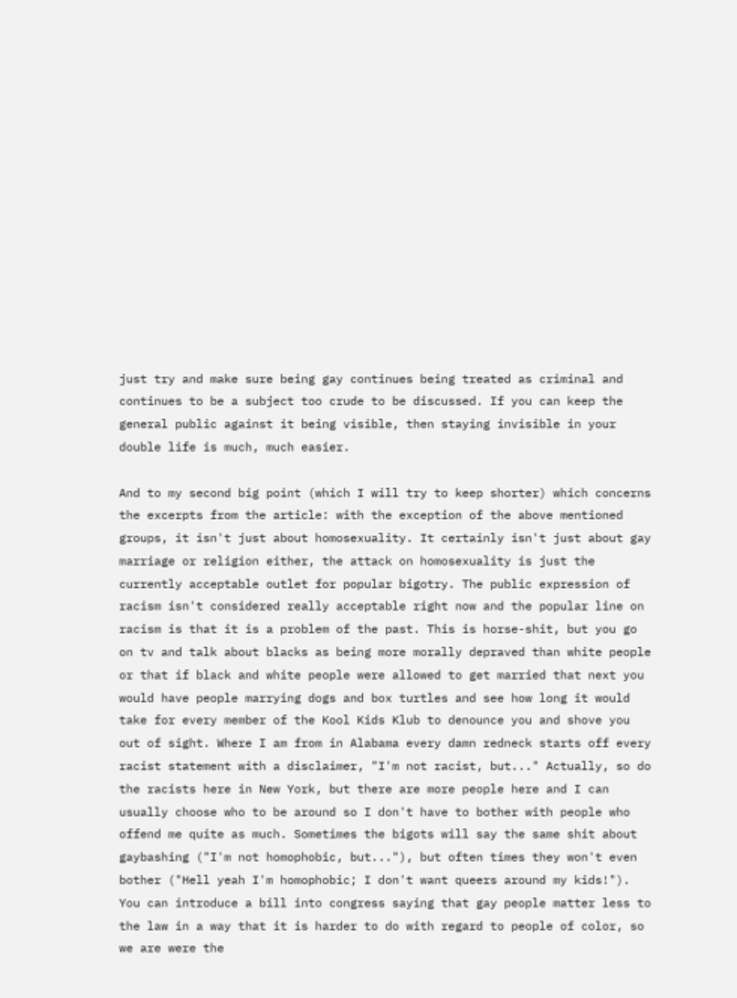just try and make sure being gay continues being treated as criminal and continues to be a subject too crude to be discussed. If you can keep the general public against it being visible, then staying invisible in your double life is much, much easier.

And to my second big point (which I will try to keep shorter) which concerns the excerpts from the article: with the exception of the above mentioned groups, it isn't just about homosexuality. It certainly isn't just about gay marriage or religion either, the attack on homosexuality is just the currently acceptable outlet for popular bigotry. The public expression of racism isn't considered really acceptable right now and the popular line on racism is that it is a problem of the past. This is horse-shit, but you go on tv and talk about blacks as being more morally depraved than white people or that if black and white people were allowed to get married that next you would have people marrying dogs and box turtles and see how long it would take for every member of the Kool Kids Klub to denounce you and shove you out of sight. Where I am from in Alabama every damn redneck starts off every racist statement with a disclaimer, "I'm not racist, but..." Actually, so do the racists here in New York, but there are more people here and I can usually choose who to be around so I don't have to bother with people who offend me quite as much. Sometimes the bigots will say the same shit about gaybashing ("I'm not homophobic, but..."), but often times they won't even bother ("Hell yeah I'm homophobic; I don't want queers around my kids!"). You can introduce a bill into congress saying that gay people matter less to the law in a way that it is harder to do with regard to people of color, so we are were the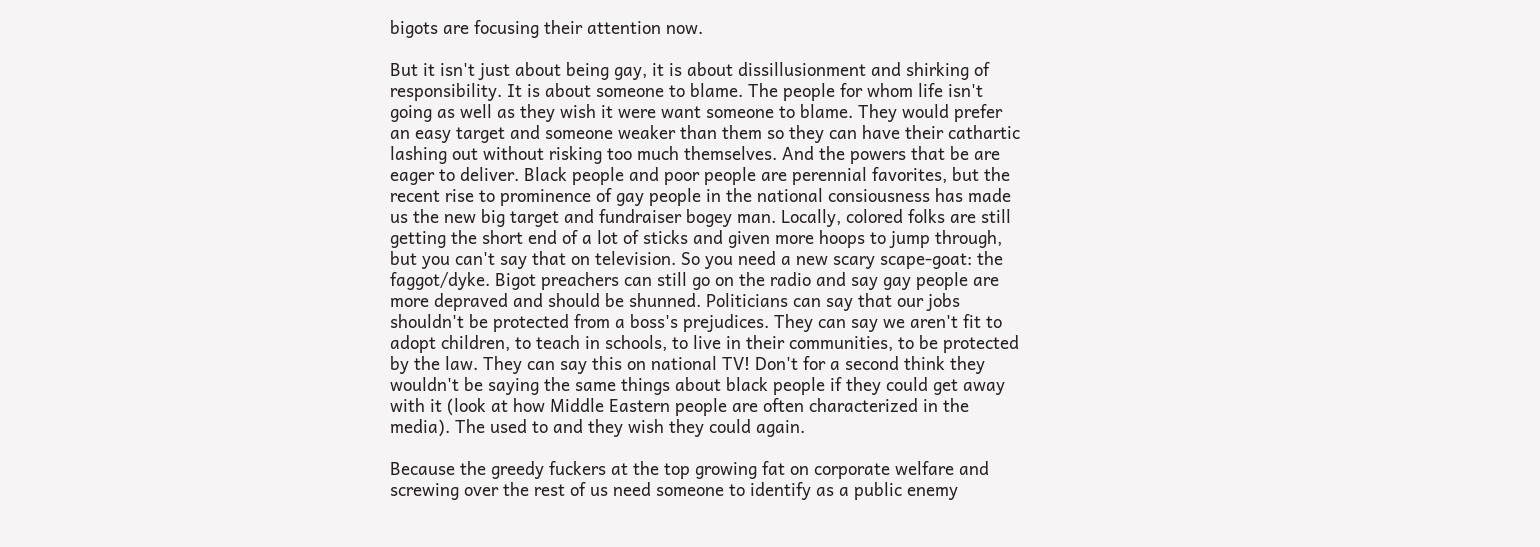bigots are focusing their attention now.

But it isn't just about being gay, it is about dissillusionment and shirking of responsibility. It is about someone to blame. The people for whom life isn't going as well as they wish it were want someone to blame. They would prefer an easy target and someone weaker than them so they can have their cathartic lashing out without risking too much themselves. And the powers that be are eager to deliver. Black people and poor people are perennial favorites, but the recent rise to prominence of gay people in the national consiousness has made us the new big target and fundraiser bogey man. Locally, colored folks are still getting the short end of a lot of sticks and given more hoops to jump through, but you can't say that on television. So you need a new scary scape-goat: the faggot/dyke. Bigot preachers can still go on the radio and say gay people are more depraved and should be shunned. Politicians can say that our jobs shouldn't be protected from a boss's prejudices. They can say we aren't fit to adopt children, to teach in schools, to live in their communities, to be protected by the law. They can say this on national TV! Don't for a second think they wouldn't be saying the same things about black people if they could get away with it (look at how Middle Eastern people are often characterized in the media). The used to and they wish they could again.

Because the greedy fuckers at the top growing fat on corporate welfare and screwing over the rest of us need someone to identify as a public enemy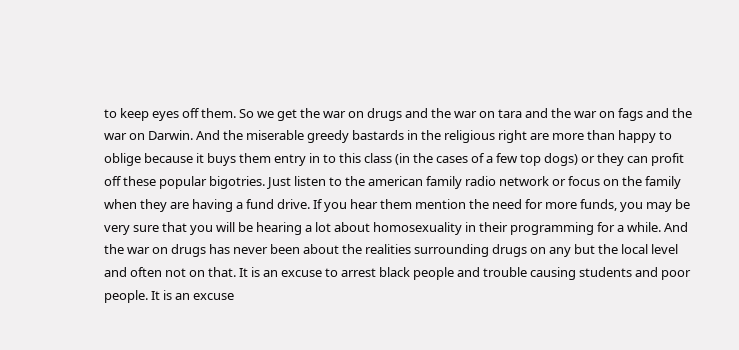to keep eyes off them. So we get the war on drugs and the war on tara and the war on fags and the war on Darwin. And the miserable greedy bastards in the religious right are more than happy to oblige because it buys them entry in to this class (in the cases of a few top dogs) or they can profit off these popular bigotries. Just listen to the american family radio network or focus on the family when they are having a fund drive. If you hear them mention the need for more funds, you may be very sure that you will be hearing a lot about homosexuality in their programming for a while. And the war on drugs has never been about the realities surrounding drugs on any but the local level and often not on that. It is an excuse to arrest black people and trouble causing students and poor people. It is an excuse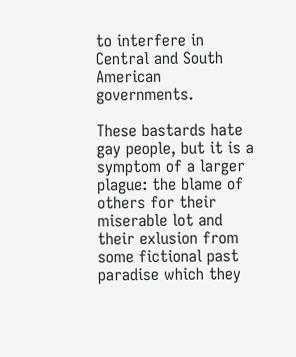to interfere in Central and South American governments.

These bastards hate gay people, but it is a symptom of a larger plague: the blame of others for their miserable lot and their exlusion from some fictional past paradise which they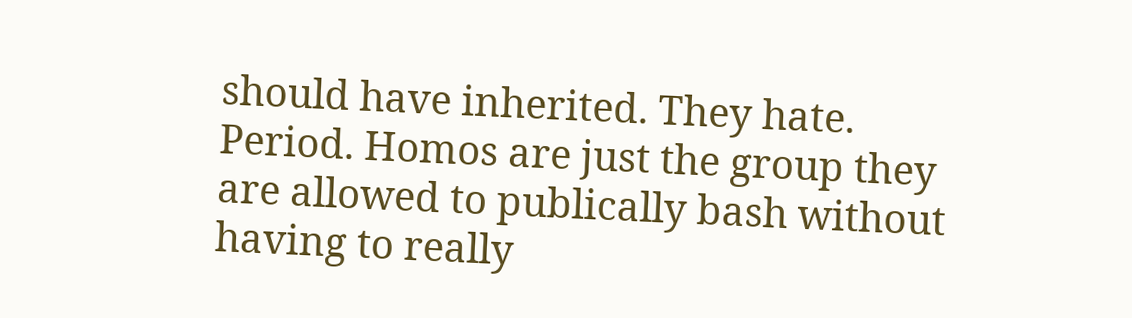should have inherited. They hate. Period. Homos are just the group they are allowed to publically bash without having to really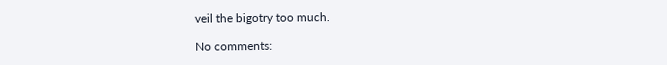veil the bigotry too much.

No comments: